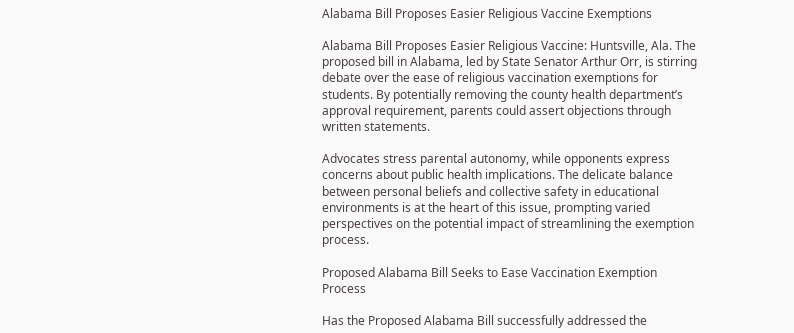Alabama Bill Proposes Easier Religious Vaccine Exemptions

Alabama Bill Proposes Easier Religious Vaccine: Huntsville, Ala. The proposed bill in Alabama, led by State Senator Arthur Orr, is stirring debate over the ease of religious vaccination exemptions for students. By potentially removing the county health department’s approval requirement, parents could assert objections through written statements.

Advocates stress parental autonomy, while opponents express concerns about public health implications. The delicate balance between personal beliefs and collective safety in educational environments is at the heart of this issue, prompting varied perspectives on the potential impact of streamlining the exemption process.

Proposed Alabama Bill Seeks to Ease Vaccination Exemption Process

Has the Proposed Alabama Bill successfully addressed the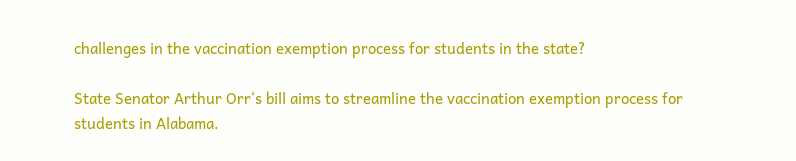challenges in the vaccination exemption process for students in the state?

State Senator Arthur Orr‘s bill aims to streamline the vaccination exemption process for students in Alabama.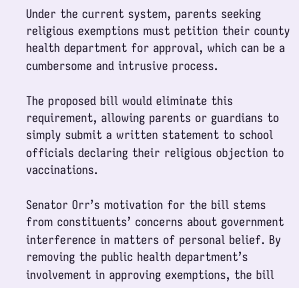Under the current system, parents seeking religious exemptions must petition their county health department for approval, which can be a cumbersome and intrusive process.

The proposed bill would eliminate this requirement, allowing parents or guardians to simply submit a written statement to school officials declaring their religious objection to vaccinations.

Senator Orr’s motivation for the bill stems from constituents’ concerns about government interference in matters of personal belief. By removing the public health department’s involvement in approving exemptions, the bill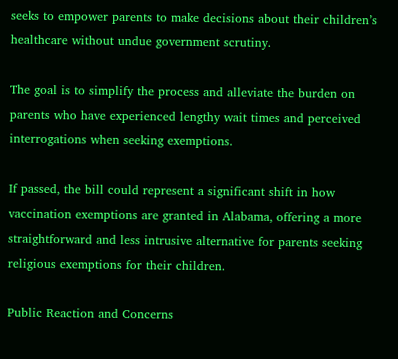seeks to empower parents to make decisions about their children’s healthcare without undue government scrutiny.

The goal is to simplify the process and alleviate the burden on parents who have experienced lengthy wait times and perceived interrogations when seeking exemptions.

If passed, the bill could represent a significant shift in how vaccination exemptions are granted in Alabama, offering a more straightforward and less intrusive alternative for parents seeking religious exemptions for their children.

Public Reaction and Concerns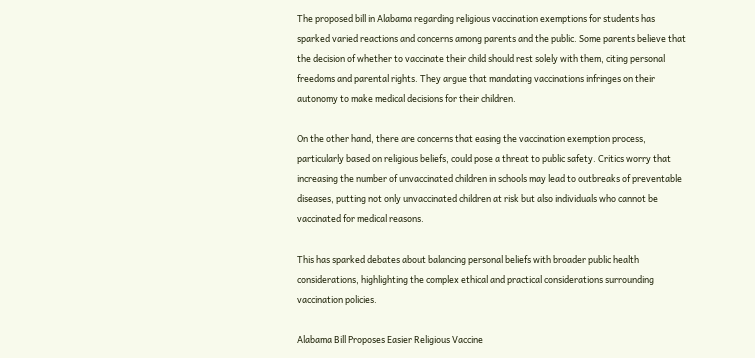The proposed bill in Alabama regarding religious vaccination exemptions for students has sparked varied reactions and concerns among parents and the public. Some parents believe that the decision of whether to vaccinate their child should rest solely with them, citing personal freedoms and parental rights. They argue that mandating vaccinations infringes on their autonomy to make medical decisions for their children.

On the other hand, there are concerns that easing the vaccination exemption process, particularly based on religious beliefs, could pose a threat to public safety. Critics worry that increasing the number of unvaccinated children in schools may lead to outbreaks of preventable diseases, putting not only unvaccinated children at risk but also individuals who cannot be vaccinated for medical reasons.

This has sparked debates about balancing personal beliefs with broader public health considerations, highlighting the complex ethical and practical considerations surrounding vaccination policies.

Alabama Bill Proposes Easier Religious Vaccine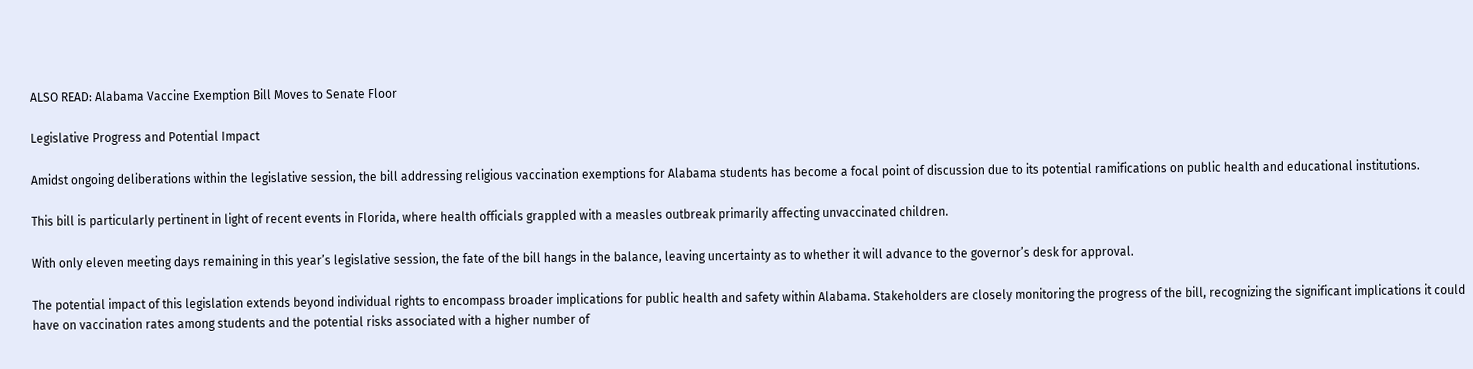ALSO READ: Alabama Vaccine Exemption Bill Moves to Senate Floor

Legislative Progress and Potential Impact

Amidst ongoing deliberations within the legislative session, the bill addressing religious vaccination exemptions for Alabama students has become a focal point of discussion due to its potential ramifications on public health and educational institutions.

This bill is particularly pertinent in light of recent events in Florida, where health officials grappled with a measles outbreak primarily affecting unvaccinated children.

With only eleven meeting days remaining in this year’s legislative session, the fate of the bill hangs in the balance, leaving uncertainty as to whether it will advance to the governor’s desk for approval.

The potential impact of this legislation extends beyond individual rights to encompass broader implications for public health and safety within Alabama. Stakeholders are closely monitoring the progress of the bill, recognizing the significant implications it could have on vaccination rates among students and the potential risks associated with a higher number of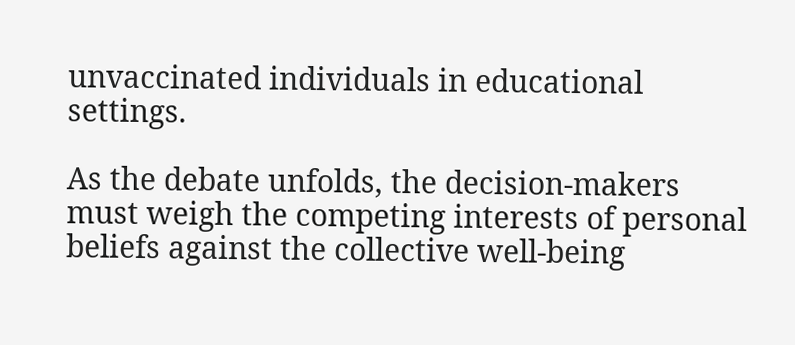unvaccinated individuals in educational settings.

As the debate unfolds, the decision-makers must weigh the competing interests of personal beliefs against the collective well-being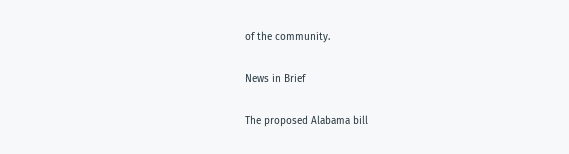of the community.

News in Brief

The proposed Alabama bill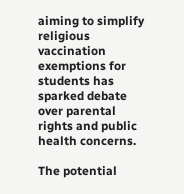aiming to simplify religious vaccination exemptions for students has sparked debate over parental rights and public health concerns.

The potential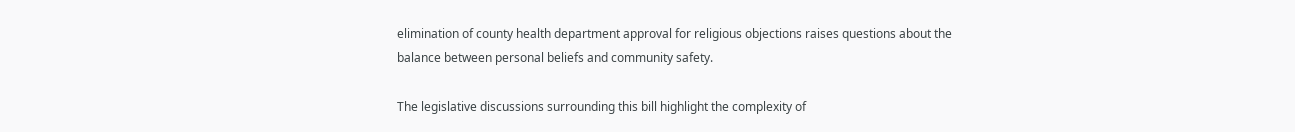elimination of county health department approval for religious objections raises questions about the balance between personal beliefs and community safety.

The legislative discussions surrounding this bill highlight the complexity of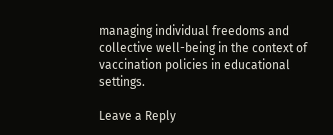managing individual freedoms and collective well-being in the context of vaccination policies in educational settings.

Leave a Reply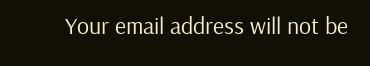Your email address will not be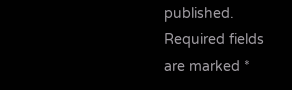published. Required fields are marked *